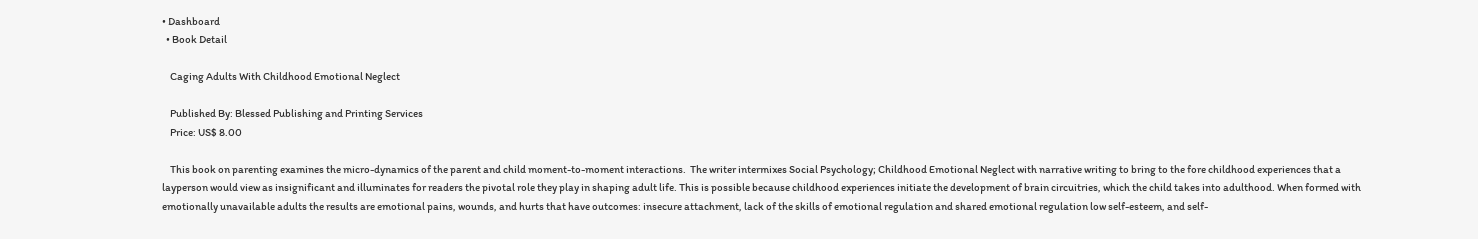• Dashboard
  • Book Detail

    Caging Adults With Childhood Emotional Neglect

    Published By: Blessed Publishing and Printing Services
    Price: US$ 8.00

    This book on parenting examines the micro-dynamics of the parent and child moment-to-moment interactions.  The writer intermixes Social Psychology; Childhood Emotional Neglect with narrative writing to bring to the fore childhood experiences that a layperson would view as insignificant and illuminates for readers the pivotal role they play in shaping adult life. This is possible because childhood experiences initiate the development of brain circuitries, which the child takes into adulthood. When formed with emotionally unavailable adults the results are emotional pains, wounds, and hurts that have outcomes: insecure attachment, lack of the skills of emotional regulation and shared emotional regulation low self-esteem, and self-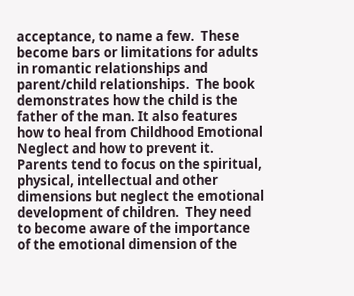acceptance, to name a few.  These become bars or limitations for adults in romantic relationships and parent/child relationships.  The book demonstrates how the child is the father of the man. It also features how to heal from Childhood Emotional Neglect and how to prevent it. Parents tend to focus on the spiritual, physical, intellectual and other dimensions but neglect the emotional development of children.  They need to become aware of the importance of the emotional dimension of the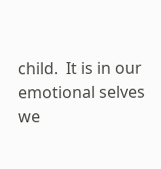child.  It is in our emotional selves we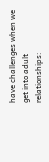have challenges when we get into adult relationships: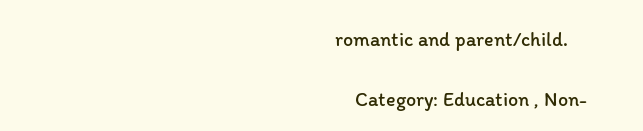romantic and parent/child.

    Category: Education , Non-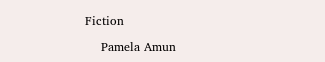Fiction

    Pamela Amun